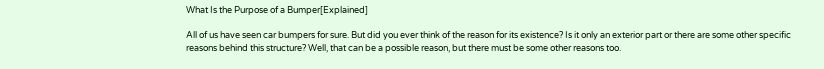What Is the Purpose of a Bumper[Explained]

All of us have seen car bumpers for sure. But did you ever think of the reason for its existence? Is it only an exterior part or there are some other specific reasons behind this structure? Well, that can be a possible reason, but there must be some other reasons too.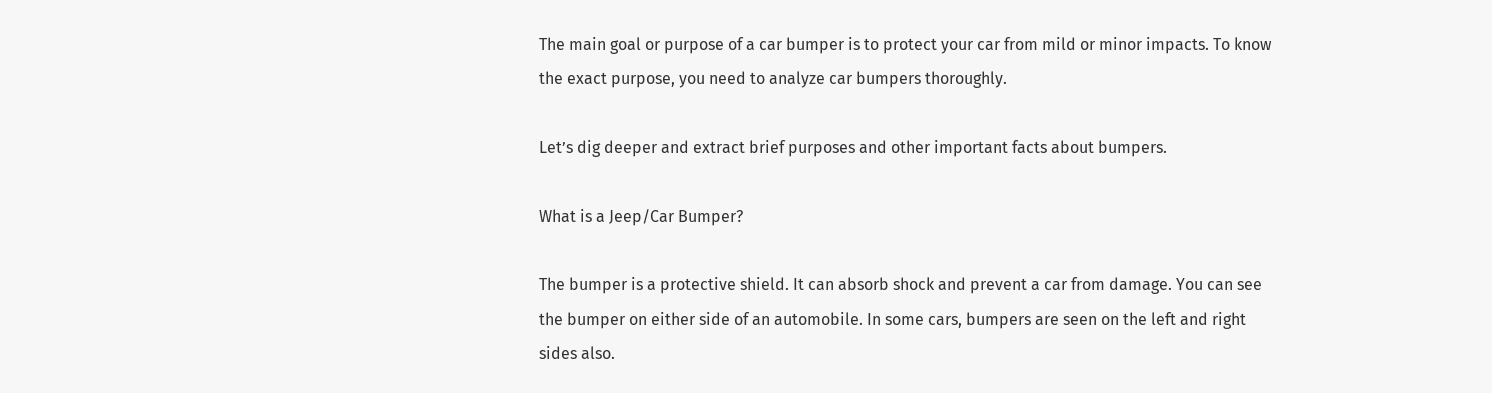The main goal or purpose of a car bumper is to protect your car from mild or minor impacts. To know the exact purpose, you need to analyze car bumpers thoroughly.

Let’s dig deeper and extract brief purposes and other important facts about bumpers.

What is a Jeep/Car Bumper?

The bumper is a protective shield. It can absorb shock and prevent a car from damage. You can see the bumper on either side of an automobile. In some cars, bumpers are seen on the left and right sides also.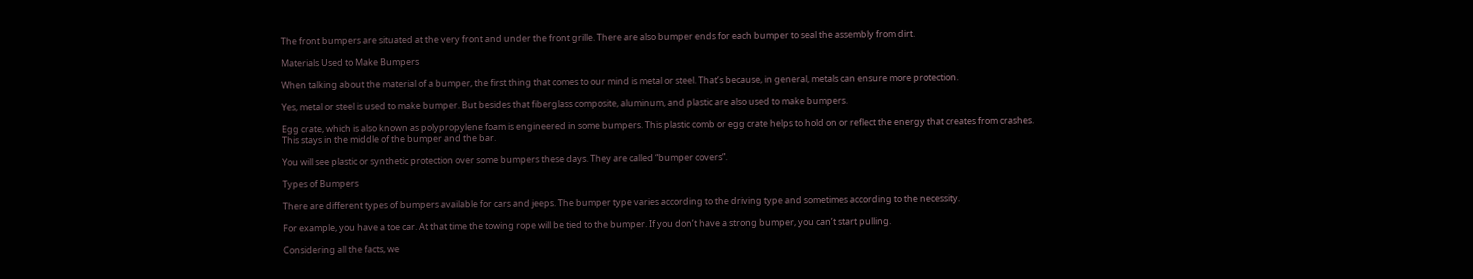The front bumpers are situated at the very front and under the front grille. There are also bumper ends for each bumper to seal the assembly from dirt.

Materials Used to Make Bumpers

When talking about the material of a bumper, the first thing that comes to our mind is metal or steel. That’s because, in general, metals can ensure more protection.

Yes, metal or steel is used to make bumper. But besides that fiberglass composite, aluminum, and plastic are also used to make bumpers.

Egg crate, which is also known as polypropylene foam is engineered in some bumpers. This plastic comb or egg crate helps to hold on or reflect the energy that creates from crashes. This stays in the middle of the bumper and the bar.

You will see plastic or synthetic protection over some bumpers these days. They are called “bumper covers”.

Types of Bumpers

There are different types of bumpers available for cars and jeeps. The bumper type varies according to the driving type and sometimes according to the necessity.

For example, you have a toe car. At that time the towing rope will be tied to the bumper. If you don’t have a strong bumper, you can’t start pulling.

Considering all the facts, we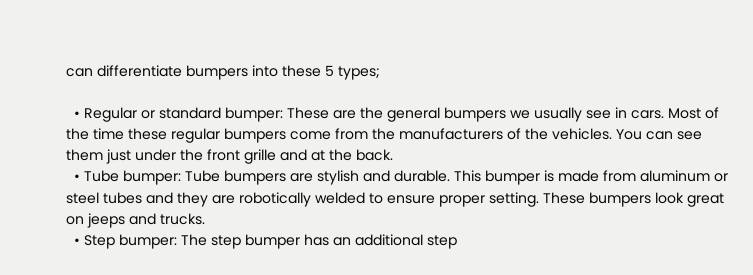can differentiate bumpers into these 5 types;

  • Regular or standard bumper: These are the general bumpers we usually see in cars. Most of the time these regular bumpers come from the manufacturers of the vehicles. You can see them just under the front grille and at the back.
  • Tube bumper: Tube bumpers are stylish and durable. This bumper is made from aluminum or steel tubes and they are robotically welded to ensure proper setting. These bumpers look great on jeeps and trucks.
  • Step bumper: The step bumper has an additional step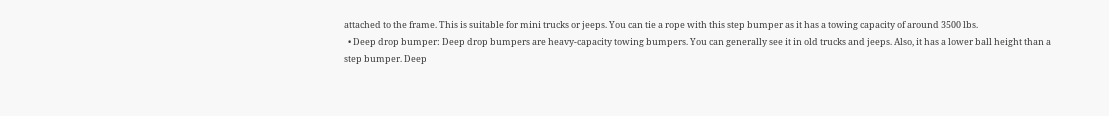attached to the frame. This is suitable for mini trucks or jeeps. You can tie a rope with this step bumper as it has a towing capacity of around 3500 lbs.
  • Deep drop bumper: Deep drop bumpers are heavy-capacity towing bumpers. You can generally see it in old trucks and jeeps. Also, it has a lower ball height than a step bumper. Deep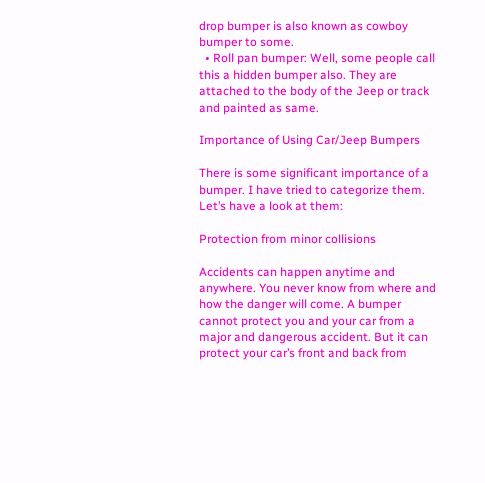drop bumper is also known as cowboy bumper to some.
  • Roll pan bumper: Well, some people call this a hidden bumper also. They are attached to the body of the Jeep or track and painted as same.

Importance of Using Car/Jeep Bumpers

There is some significant importance of a bumper. I have tried to categorize them. Let’s have a look at them:

Protection from minor collisions

Accidents can happen anytime and anywhere. You never know from where and how the danger will come. A bumper cannot protect you and your car from a major and dangerous accident. But it can protect your car’s front and back from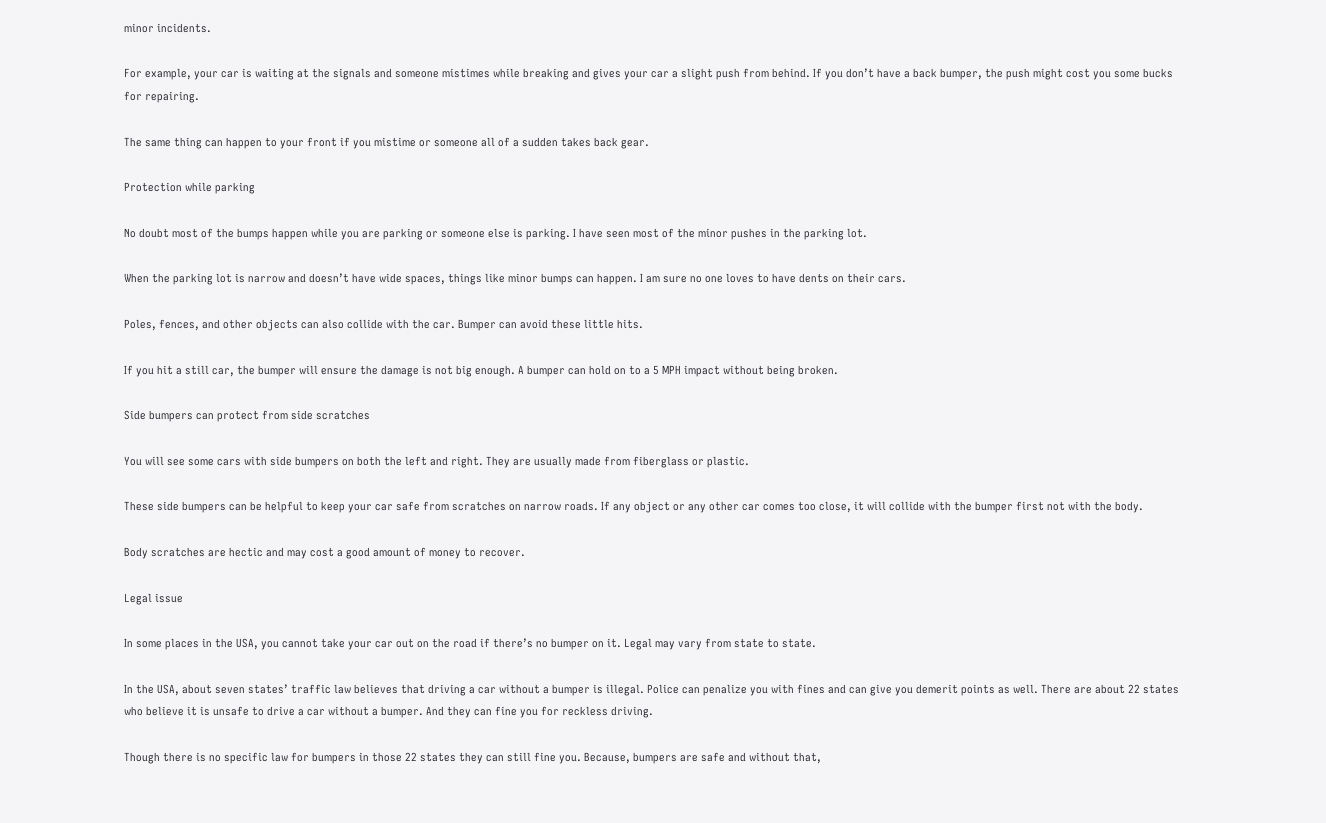minor incidents.

For example, your car is waiting at the signals and someone mistimes while breaking and gives your car a slight push from behind. If you don’t have a back bumper, the push might cost you some bucks for repairing.

The same thing can happen to your front if you mistime or someone all of a sudden takes back gear.

Protection while parking

No doubt most of the bumps happen while you are parking or someone else is parking. I have seen most of the minor pushes in the parking lot.

When the parking lot is narrow and doesn’t have wide spaces, things like minor bumps can happen. I am sure no one loves to have dents on their cars.

Poles, fences, and other objects can also collide with the car. Bumper can avoid these little hits.

If you hit a still car, the bumper will ensure the damage is not big enough. A bumper can hold on to a 5 MPH impact without being broken.

Side bumpers can protect from side scratches

You will see some cars with side bumpers on both the left and right. They are usually made from fiberglass or plastic.

These side bumpers can be helpful to keep your car safe from scratches on narrow roads. If any object or any other car comes too close, it will collide with the bumper first not with the body.

Body scratches are hectic and may cost a good amount of money to recover.

Legal issue

In some places in the USA, you cannot take your car out on the road if there’s no bumper on it. Legal may vary from state to state.

In the USA, about seven states’ traffic law believes that driving a car without a bumper is illegal. Police can penalize you with fines and can give you demerit points as well. There are about 22 states who believe it is unsafe to drive a car without a bumper. And they can fine you for reckless driving.

Though there is no specific law for bumpers in those 22 states they can still fine you. Because, bumpers are safe and without that,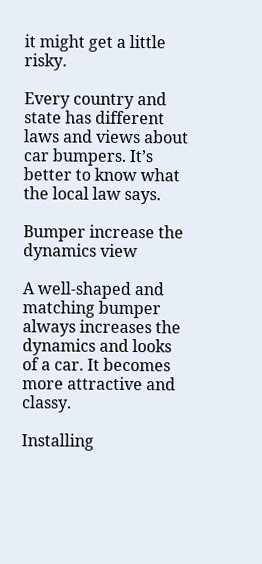it might get a little risky.

Every country and state has different laws and views about car bumpers. It’s better to know what the local law says.

Bumper increase the dynamics view

A well-shaped and matching bumper always increases the dynamics and looks of a car. It becomes more attractive and classy.

Installing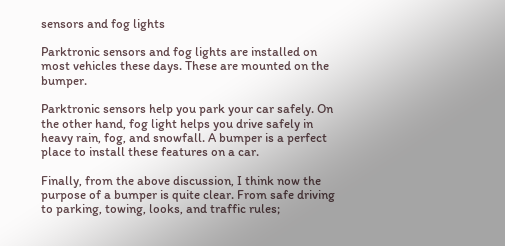sensors and fog lights

Parktronic sensors and fog lights are installed on most vehicles these days. These are mounted on the bumper.

Parktronic sensors help you park your car safely. On the other hand, fog light helps you drive safely in heavy rain, fog, and snowfall. A bumper is a perfect place to install these features on a car.

Finally, from the above discussion, I think now the purpose of a bumper is quite clear. From safe driving to parking, towing, looks, and traffic rules;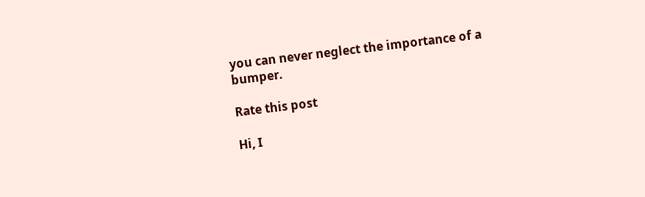you can never neglect the importance of a bumper.

Rate this post

Hi, I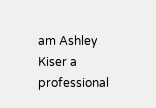am Ashley Kiser a professional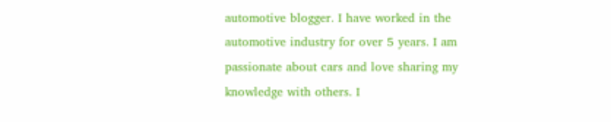automotive blogger. I have worked in the automotive industry for over 5 years. I am passionate about cars and love sharing my knowledge with others. I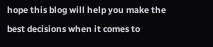hope this blog will help you make the best decisions when it comes to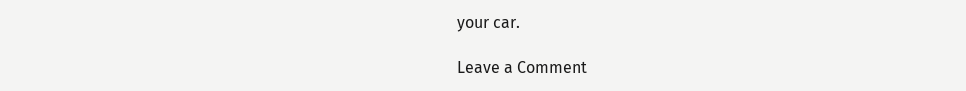your car.

Leave a Comment